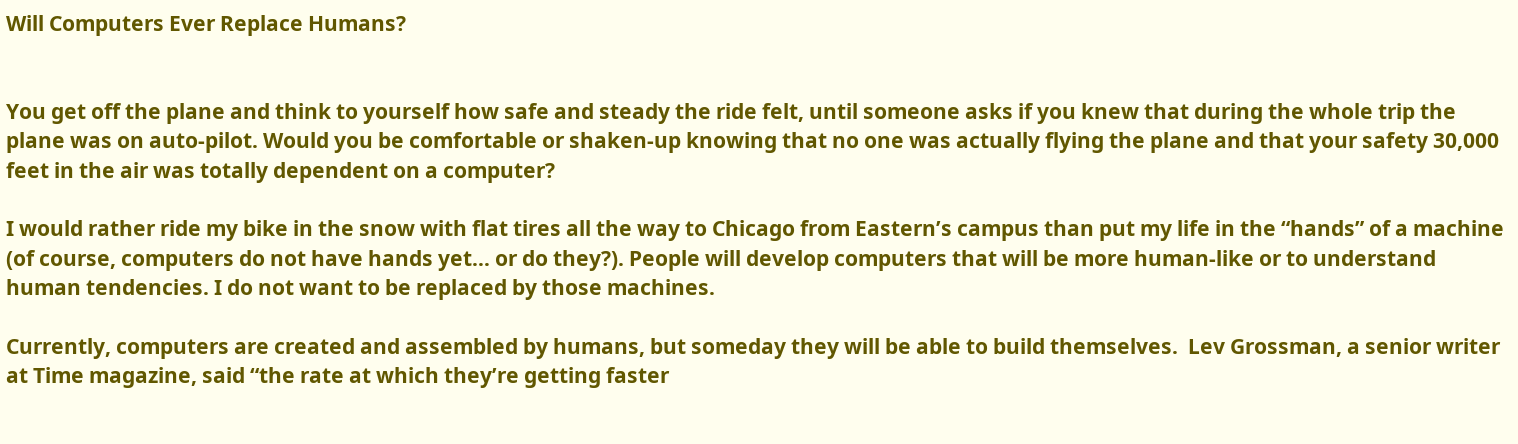Will Computers Ever Replace Humans?


You get off the plane and think to yourself how safe and steady the ride felt, until someone asks if you knew that during the whole trip the plane was on auto-pilot. Would you be comfortable or shaken-up knowing that no one was actually flying the plane and that your safety 30,000 feet in the air was totally dependent on a computer?

I would rather ride my bike in the snow with flat tires all the way to Chicago from Eastern’s campus than put my life in the “hands” of a machine (of course, computers do not have hands yet… or do they?). People will develop computers that will be more human-like or to understand human tendencies. I do not want to be replaced by those machines.

Currently, computers are created and assembled by humans, but someday they will be able to build themselves.  Lev Grossman, a senior writer at Time magazine, said “the rate at which they’re getting faster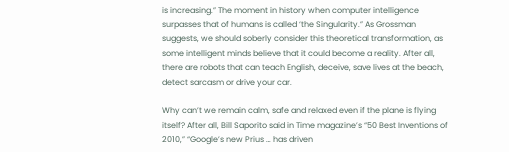is increasing.” The moment in history when computer intelligence surpasses that of humans is called ‘the Singularity.” As Grossman suggests, we should soberly consider this theoretical transformation, as some intelligent minds believe that it could become a reality. After all, there are robots that can teach English, deceive, save lives at the beach, detect sarcasm or drive your car.

Why can’t we remain calm, safe and relaxed even if the plane is flying itself? After all, Bill Saporito said in Time magazine’s “50 Best Inventions of 2010,” “Google’s new Prius … has driven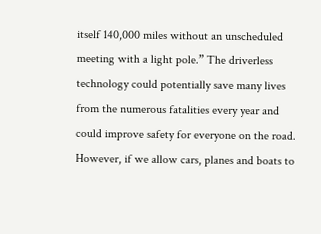itself 140,000 miles without an unscheduled meeting with a light pole.” The driverless technology could potentially save many lives from the numerous fatalities every year and could improve safety for everyone on the road. However, if we allow cars, planes and boats to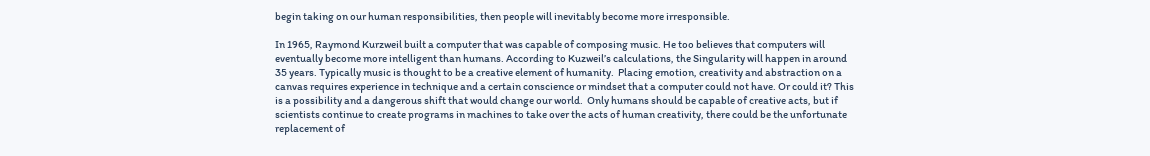begin taking on our human responsibilities, then people will inevitably become more irresponsible.

In 1965, Raymond Kurzweil built a computer that was capable of composing music. He too believes that computers will eventually become more intelligent than humans. According to Kuzweil’s calculations, the Singularity will happen in around 35 years. Typically music is thought to be a creative element of humanity.  Placing emotion, creativity and abstraction on a canvas requires experience in technique and a certain conscience or mindset that a computer could not have. Or could it? This is a possibility and a dangerous shift that would change our world.  Only humans should be capable of creative acts, but if scientists continue to create programs in machines to take over the acts of human creativity, there could be the unfortunate replacement of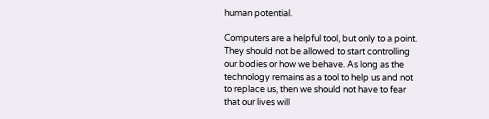human potential.

Computers are a helpful tool, but only to a point. They should not be allowed to start controlling our bodies or how we behave. As long as the technology remains as a tool to help us and not to replace us, then we should not have to fear that our lives will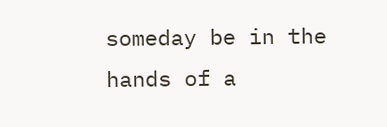someday be in the hands of a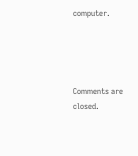computer.




Comments are closed.